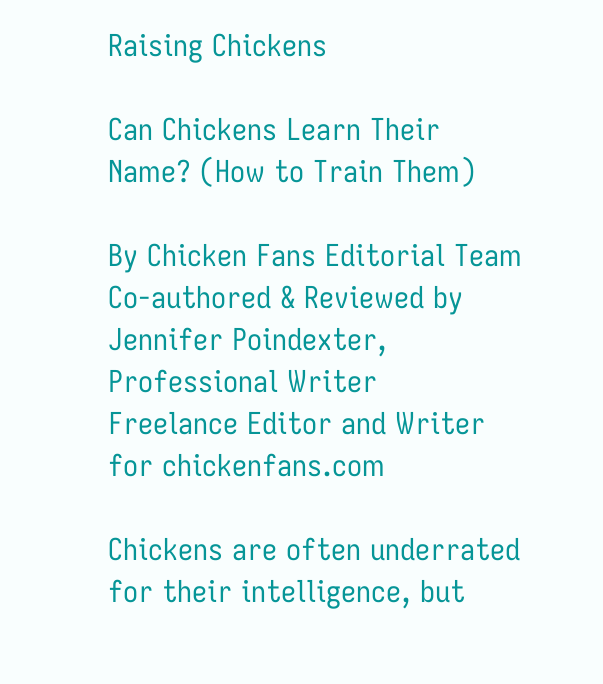Raising Chickens

Can Chickens Learn Their Name? (How to Train Them)

By Chicken Fans Editorial Team
Co-authored & Reviewed by Jennifer Poindexter, Professional Writer
Freelance Editor and Writer for chickenfans.com

Chickens are often underrated for their intelligence, but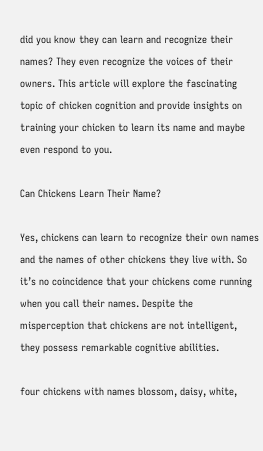did you know they can learn and recognize their names? They even recognize the voices of their owners. This article will explore the fascinating topic of chicken cognition and provide insights on training your chicken to learn its name and maybe even respond to you.

Can Chickens Learn Their Name?

Yes, chickens can learn to recognize their own names and the names of other chickens they live with. So it’s no coincidence that your chickens come running when you call their names. Despite the misperception that chickens are not intelligent, they possess remarkable cognitive abilities.

four chickens with names blossom, daisy, white,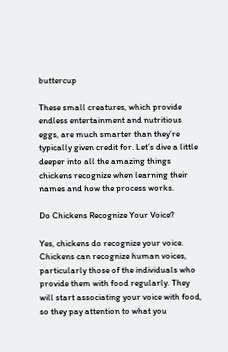buttercup

These small creatures, which provide endless entertainment and nutritious eggs, are much smarter than they’re typically given credit for. Let’s dive a little deeper into all the amazing things chickens recognize when learning their names and how the process works.

Do Chickens Recognize Your Voice?

Yes, chickens do recognize your voice. Chickens can recognize human voices, particularly those of the individuals who provide them with food regularly. They will start associating your voice with food, so they pay attention to what you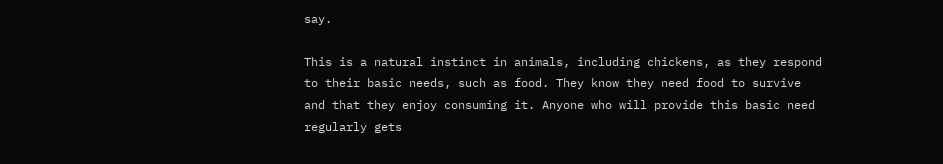say.

This is a natural instinct in animals, including chickens, as they respond to their basic needs, such as food. They know they need food to survive and that they enjoy consuming it. Anyone who will provide this basic need regularly gets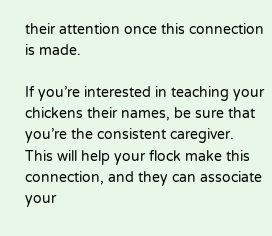their attention once this connection is made.

If you’re interested in teaching your chickens their names, be sure that you’re the consistent caregiver. This will help your flock make this connection, and they can associate your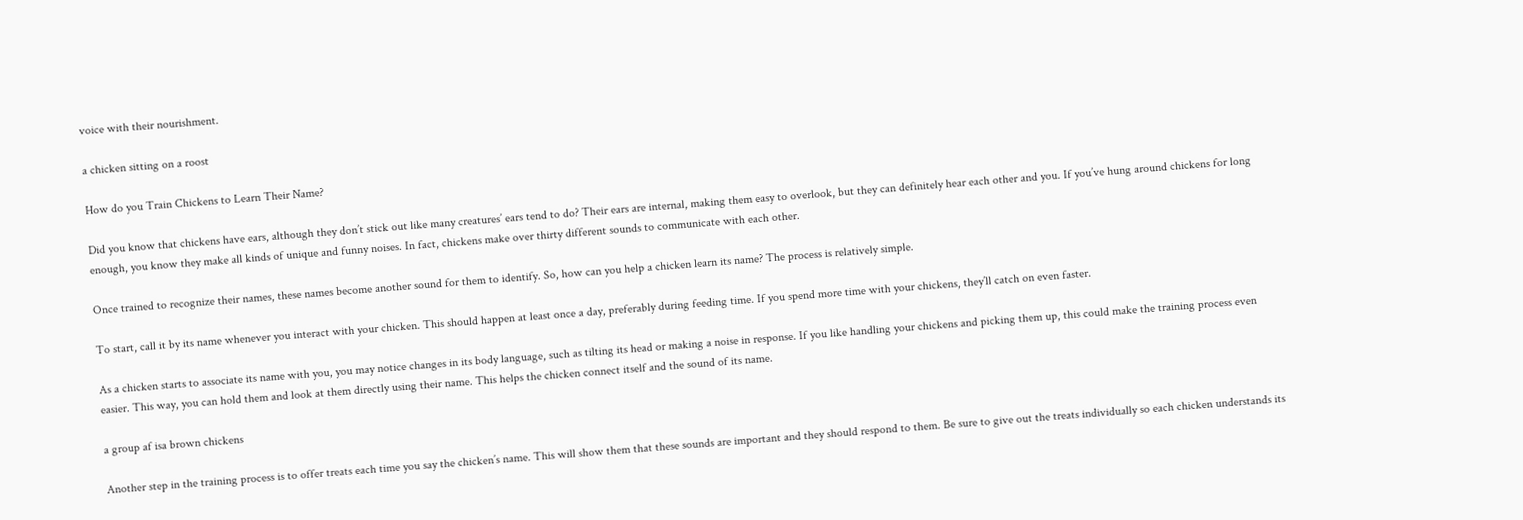voice with their nourishment.

a chicken sitting on a roost

How do you Train Chickens to Learn Their Name?

Did you know that chickens have ears, although they don’t stick out like many creatures’ ears tend to do? Their ears are internal, making them easy to overlook, but they can definitely hear each other and you. If you’ve hung around chickens for long enough, you know they make all kinds of unique and funny noises. In fact, chickens make over thirty different sounds to communicate with each other.

Once trained to recognize their names, these names become another sound for them to identify. So, how can you help a chicken learn its name? The process is relatively simple.

To start, call it by its name whenever you interact with your chicken. This should happen at least once a day, preferably during feeding time. If you spend more time with your chickens, they’ll catch on even faster.

As a chicken starts to associate its name with you, you may notice changes in its body language, such as tilting its head or making a noise in response. If you like handling your chickens and picking them up, this could make the training process even easier. This way, you can hold them and look at them directly using their name. This helps the chicken connect itself and the sound of its name.

a group af isa brown chickens

Another step in the training process is to offer treats each time you say the chicken’s name. This will show them that these sounds are important and they should respond to them. Be sure to give out the treats individually so each chicken understands its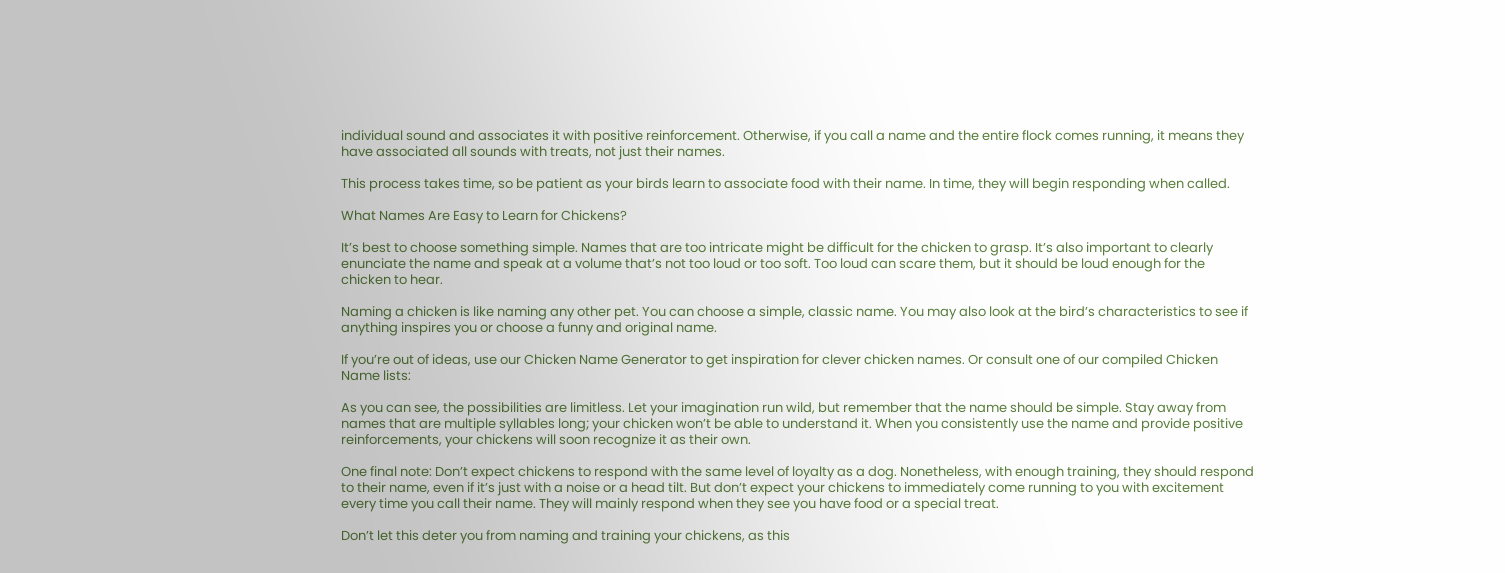individual sound and associates it with positive reinforcement. Otherwise, if you call a name and the entire flock comes running, it means they have associated all sounds with treats, not just their names.

This process takes time, so be patient as your birds learn to associate food with their name. In time, they will begin responding when called.

What Names Are Easy to Learn for Chickens?

It’s best to choose something simple. Names that are too intricate might be difficult for the chicken to grasp. It’s also important to clearly enunciate the name and speak at a volume that’s not too loud or too soft. Too loud can scare them, but it should be loud enough for the chicken to hear.

Naming a chicken is like naming any other pet. You can choose a simple, classic name. You may also look at the bird’s characteristics to see if anything inspires you or choose a funny and original name.

If you’re out of ideas, use our Chicken Name Generator to get inspiration for clever chicken names. Or consult one of our compiled Chicken Name lists:

As you can see, the possibilities are limitless. Let your imagination run wild, but remember that the name should be simple. Stay away from names that are multiple syllables long; your chicken won’t be able to understand it. When you consistently use the name and provide positive reinforcements, your chickens will soon recognize it as their own.

One final note: Don’t expect chickens to respond with the same level of loyalty as a dog. Nonetheless, with enough training, they should respond to their name, even if it’s just with a noise or a head tilt. But don’t expect your chickens to immediately come running to you with excitement every time you call their name. They will mainly respond when they see you have food or a special treat.

Don’t let this deter you from naming and training your chickens, as this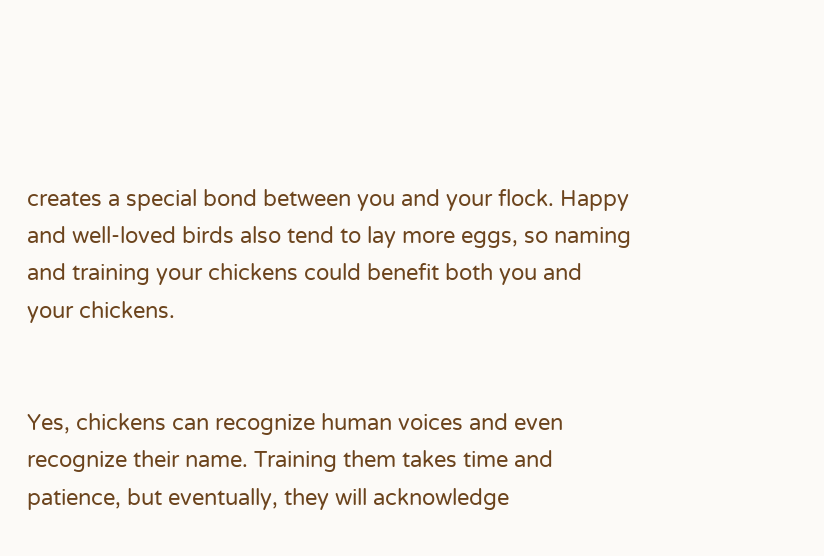creates a special bond between you and your flock. Happy and well-loved birds also tend to lay more eggs, so naming and training your chickens could benefit both you and your chickens.


Yes, chickens can recognize human voices and even recognize their name. Training them takes time and patience, but eventually, they will acknowledge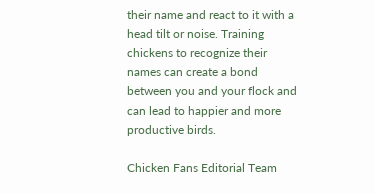their name and react to it with a head tilt or noise. Training chickens to recognize their names can create a bond between you and your flock and can lead to happier and more productive birds.

Chicken Fans Editorial Team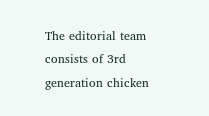The editorial team consists of 3rd generation chicken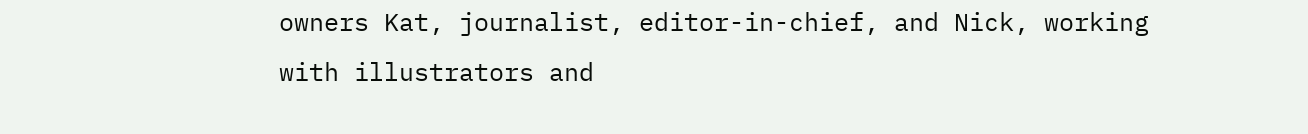owners Kat, journalist, editor-in-chief, and Nick, working with illustrators and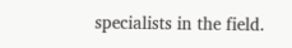specialists in the field.